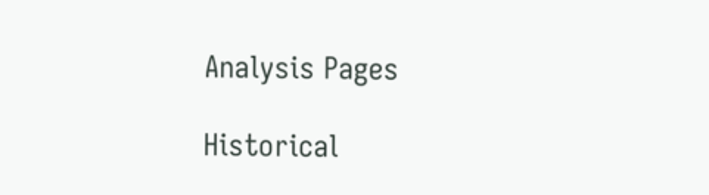Analysis Pages

Historical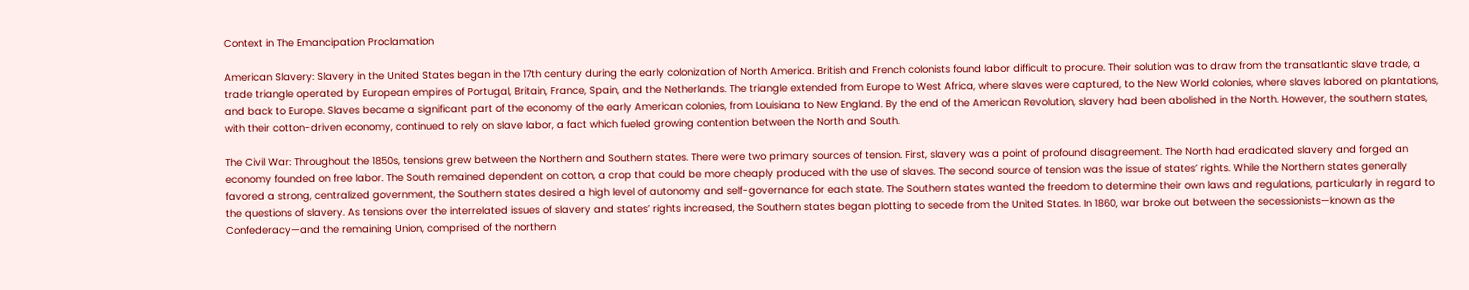Context in The Emancipation Proclamation

American Slavery: Slavery in the United States began in the 17th century during the early colonization of North America. British and French colonists found labor difficult to procure. Their solution was to draw from the transatlantic slave trade, a trade triangle operated by European empires of Portugal, Britain, France, Spain, and the Netherlands. The triangle extended from Europe to West Africa, where slaves were captured, to the New World colonies, where slaves labored on plantations, and back to Europe. Slaves became a significant part of the economy of the early American colonies, from Louisiana to New England. By the end of the American Revolution, slavery had been abolished in the North. However, the southern states, with their cotton-driven economy, continued to rely on slave labor, a fact which fueled growing contention between the North and South.

The Civil War: Throughout the 1850s, tensions grew between the Northern and Southern states. There were two primary sources of tension. First, slavery was a point of profound disagreement. The North had eradicated slavery and forged an economy founded on free labor. The South remained dependent on cotton, a crop that could be more cheaply produced with the use of slaves. The second source of tension was the issue of states’ rights. While the Northern states generally favored a strong, centralized government, the Southern states desired a high level of autonomy and self-governance for each state. The Southern states wanted the freedom to determine their own laws and regulations, particularly in regard to the questions of slavery. As tensions over the interrelated issues of slavery and states’ rights increased, the Southern states began plotting to secede from the United States. In 1860, war broke out between the secessionists—known as the Confederacy—and the remaining Union, comprised of the northern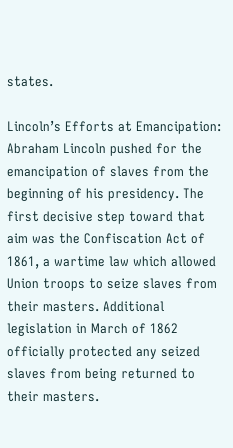states.

Lincoln’s Efforts at Emancipation: Abraham Lincoln pushed for the emancipation of slaves from the beginning of his presidency. The first decisive step toward that aim was the Confiscation Act of 1861, a wartime law which allowed Union troops to seize slaves from their masters. Additional legislation in March of 1862 officially protected any seized slaves from being returned to their masters.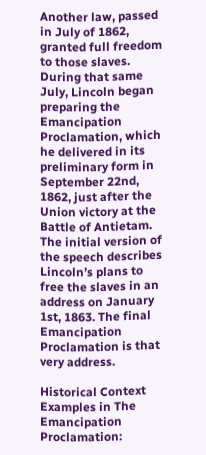Another law, passed in July of 1862, granted full freedom to those slaves. During that same July, Lincoln began preparing the Emancipation Proclamation, which he delivered in its preliminary form in September 22nd, 1862, just after the Union victory at the Battle of Antietam. The initial version of the speech describes Lincoln’s plans to free the slaves in an address on January 1st, 1863. The final Emancipation Proclamation is that very address.

Historical Context Examples in The Emancipation Proclamation: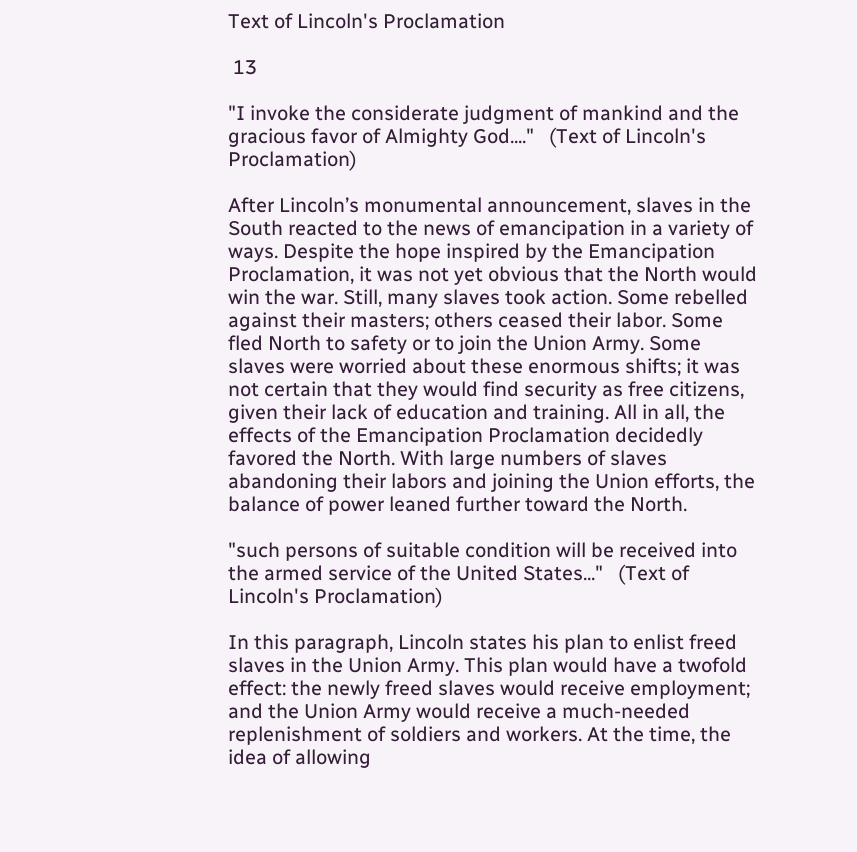Text of Lincoln's Proclamation

 13

"I invoke the considerate judgment of mankind and the gracious favor of Almighty God...."   (Text of Lincoln's Proclamation)

After Lincoln’s monumental announcement, slaves in the South reacted to the news of emancipation in a variety of ways. Despite the hope inspired by the Emancipation Proclamation, it was not yet obvious that the North would win the war. Still, many slaves took action. Some rebelled against their masters; others ceased their labor. Some fled North to safety or to join the Union Army. Some slaves were worried about these enormous shifts; it was not certain that they would find security as free citizens, given their lack of education and training. All in all, the effects of the Emancipation Proclamation decidedly favored the North. With large numbers of slaves abandoning their labors and joining the Union efforts, the balance of power leaned further toward the North.

"such persons of suitable condition will be received into the armed service of the United States..."   (Text of Lincoln's Proclamation)

In this paragraph, Lincoln states his plan to enlist freed slaves in the Union Army. This plan would have a twofold effect: the newly freed slaves would receive employment; and the Union Army would receive a much-needed replenishment of soldiers and workers. At the time, the idea of allowing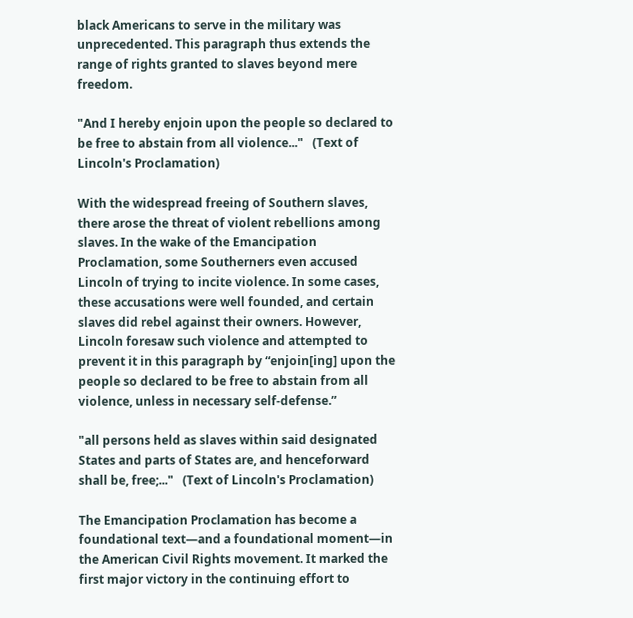black Americans to serve in the military was unprecedented. This paragraph thus extends the range of rights granted to slaves beyond mere freedom.

"And I hereby enjoin upon the people so declared to be free to abstain from all violence..."   (Text of Lincoln's Proclamation)

With the widespread freeing of Southern slaves, there arose the threat of violent rebellions among slaves. In the wake of the Emancipation Proclamation, some Southerners even accused Lincoln of trying to incite violence. In some cases, these accusations were well founded, and certain slaves did rebel against their owners. However, Lincoln foresaw such violence and attempted to prevent it in this paragraph by “enjoin[ing] upon the people so declared to be free to abstain from all violence, unless in necessary self-defense.”

"all persons held as slaves within said designated States and parts of States are, and henceforward shall be, free;..."   (Text of Lincoln's Proclamation)

The Emancipation Proclamation has become a foundational text—and a foundational moment—in the American Civil Rights movement. It marked the first major victory in the continuing effort to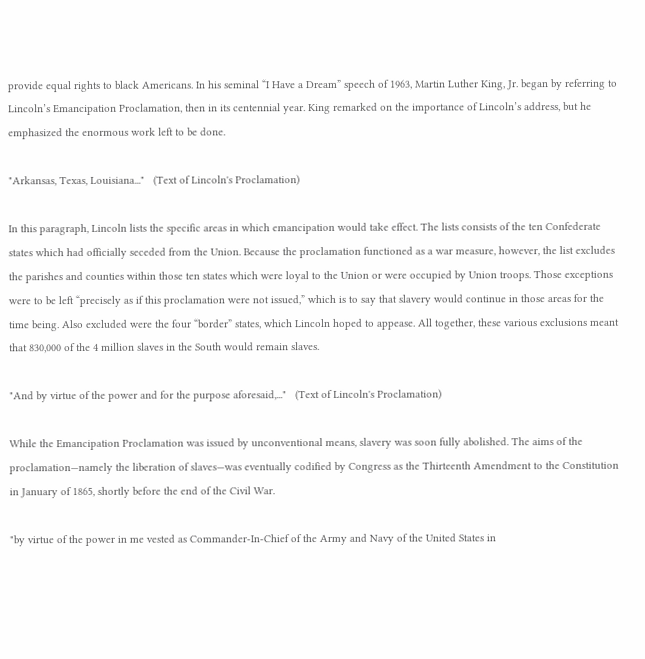provide equal rights to black Americans. In his seminal “I Have a Dream” speech of 1963, Martin Luther King, Jr. began by referring to Lincoln’s Emancipation Proclamation, then in its centennial year. King remarked on the importance of Lincoln’s address, but he emphasized the enormous work left to be done.

"Arkansas, Texas, Louisiana..."   (Text of Lincoln's Proclamation)

In this paragraph, Lincoln lists the specific areas in which emancipation would take effect. The lists consists of the ten Confederate states which had officially seceded from the Union. Because the proclamation functioned as a war measure, however, the list excludes the parishes and counties within those ten states which were loyal to the Union or were occupied by Union troops. Those exceptions were to be left “precisely as if this proclamation were not issued,” which is to say that slavery would continue in those areas for the time being. Also excluded were the four “border” states, which Lincoln hoped to appease. All together, these various exclusions meant that 830,000 of the 4 million slaves in the South would remain slaves.

"And by virtue of the power and for the purpose aforesaid,..."   (Text of Lincoln's Proclamation)

While the Emancipation Proclamation was issued by unconventional means, slavery was soon fully abolished. The aims of the proclamation—namely the liberation of slaves—was eventually codified by Congress as the Thirteenth Amendment to the Constitution in January of 1865, shortly before the end of the Civil War.

"by virtue of the power in me vested as Commander-In-Chief of the Army and Navy of the United States in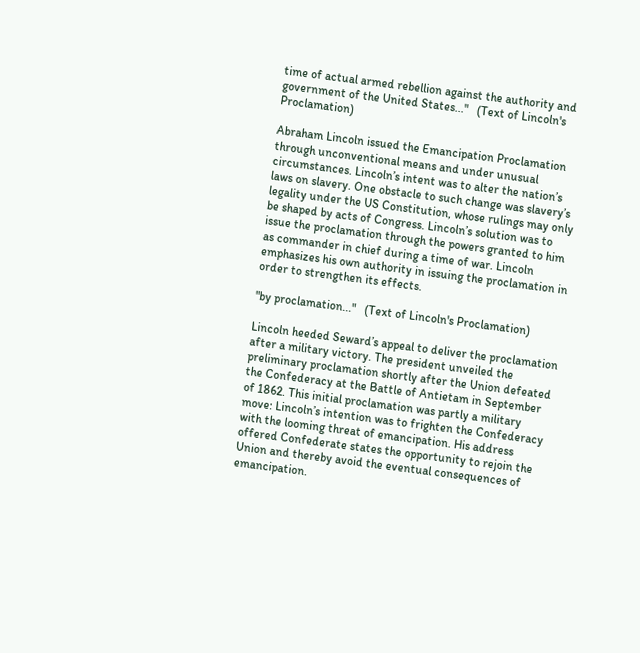time of actual armed rebellion against the authority and government of the United States..."   (Text of Lincoln's Proclamation)

Abraham Lincoln issued the Emancipation Proclamation through unconventional means and under unusual circumstances. Lincoln’s intent was to alter the nation’s laws on slavery. One obstacle to such change was slavery’s legality under the US Constitution, whose rulings may only be shaped by acts of Congress. Lincoln’s solution was to issue the proclamation through the powers granted to him as commander in chief during a time of war. Lincoln emphasizes his own authority in issuing the proclamation in order to strengthen its effects.

"by proclamation..."   (Text of Lincoln's Proclamation)

Lincoln heeded Seward’s appeal to deliver the proclamation after a military victory. The president unveiled the preliminary proclamation shortly after the Union defeated the Confederacy at the Battle of Antietam in September of 1862. This initial proclamation was partly a military move: Lincoln’s intention was to frighten the Confederacy with the looming threat of emancipation. His address offered Confederate states the opportunity to rejoin the Union and thereby avoid the eventual consequences of emancipation.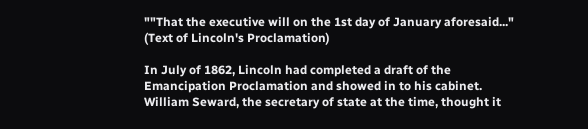""That the executive will on the 1st day of January aforesaid..."   (Text of Lincoln's Proclamation)

In July of 1862, Lincoln had completed a draft of the Emancipation Proclamation and showed in to his cabinet. William Seward, the secretary of state at the time, thought it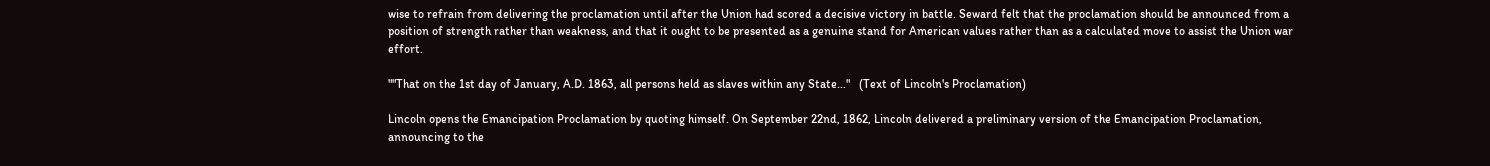wise to refrain from delivering the proclamation until after the Union had scored a decisive victory in battle. Seward felt that the proclamation should be announced from a position of strength rather than weakness, and that it ought to be presented as a genuine stand for American values rather than as a calculated move to assist the Union war effort.

""That on the 1st day of January, A.D. 1863, all persons held as slaves within any State..."   (Text of Lincoln's Proclamation)

Lincoln opens the Emancipation Proclamation by quoting himself. On September 22nd, 1862, Lincoln delivered a preliminary version of the Emancipation Proclamation, announcing to the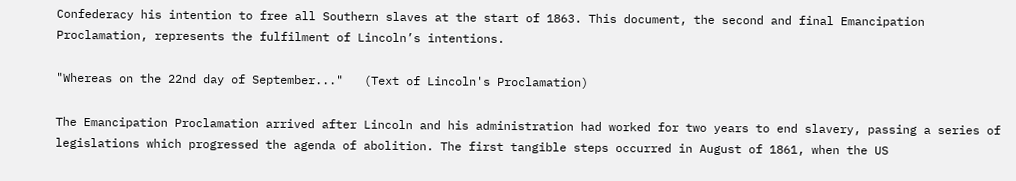Confederacy his intention to free all Southern slaves at the start of 1863. This document, the second and final Emancipation Proclamation, represents the fulfilment of Lincoln’s intentions.

"Whereas on the 22nd day of September..."   (Text of Lincoln's Proclamation)

The Emancipation Proclamation arrived after Lincoln and his administration had worked for two years to end slavery, passing a series of legislations which progressed the agenda of abolition. The first tangible steps occurred in August of 1861, when the US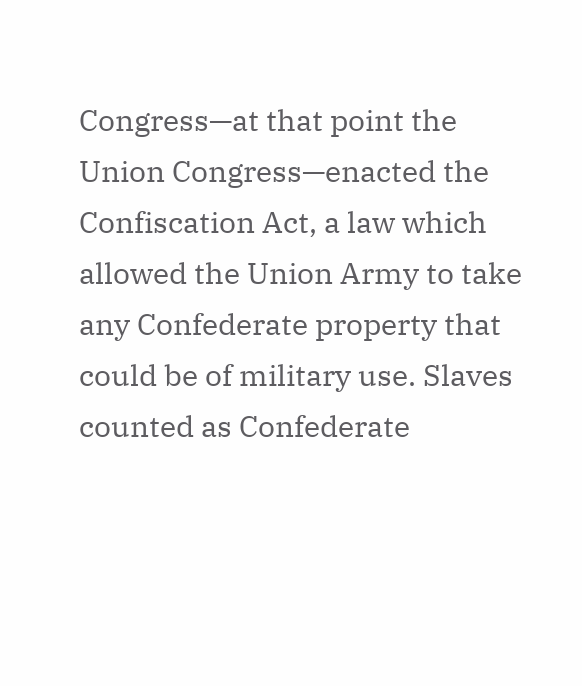Congress—at that point the Union Congress—enacted the Confiscation Act, a law which allowed the Union Army to take any Confederate property that could be of military use. Slaves counted as Confederate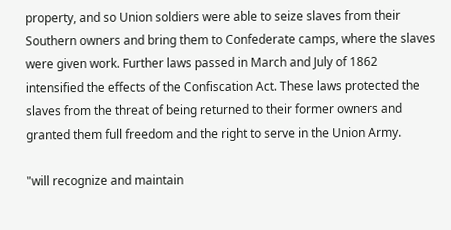property, and so Union soldiers were able to seize slaves from their Southern owners and bring them to Confederate camps, where the slaves were given work. Further laws passed in March and July of 1862 intensified the effects of the Confiscation Act. These laws protected the slaves from the threat of being returned to their former owners and granted them full freedom and the right to serve in the Union Army.

"will recognize and maintain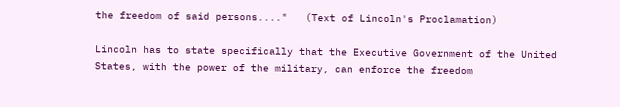the freedom of said persons...."   (Text of Lincoln's Proclamation)

Lincoln has to state specifically that the Executive Government of the United States, with the power of the military, can enforce the freedom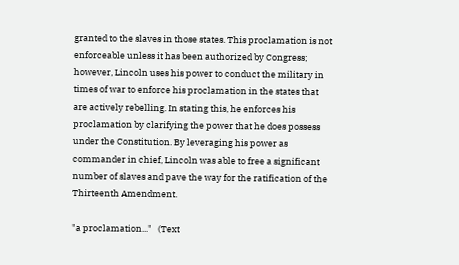granted to the slaves in those states. This proclamation is not enforceable unless it has been authorized by Congress; however, Lincoln uses his power to conduct the military in times of war to enforce his proclamation in the states that are actively rebelling. In stating this, he enforces his proclamation by clarifying the power that he does possess under the Constitution. By leveraging his power as commander in chief, Lincoln was able to free a significant number of slaves and pave the way for the ratification of the Thirteenth Amendment.

"a proclamation..."   (Text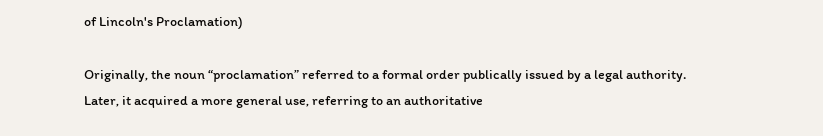of Lincoln's Proclamation)

Originally, the noun “proclamation” referred to a formal order publically issued by a legal authority. Later, it acquired a more general use, referring to an authoritative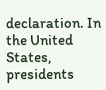declaration. In the United States, presidents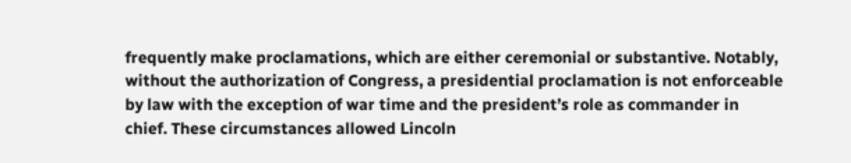frequently make proclamations, which are either ceremonial or substantive. Notably, without the authorization of Congress, a presidential proclamation is not enforceable by law with the exception of war time and the president’s role as commander in chief. These circumstances allowed Lincoln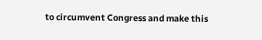to circumvent Congress and make this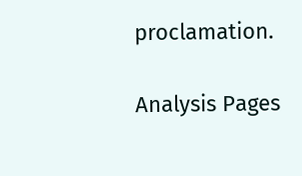proclamation.

Analysis Pages